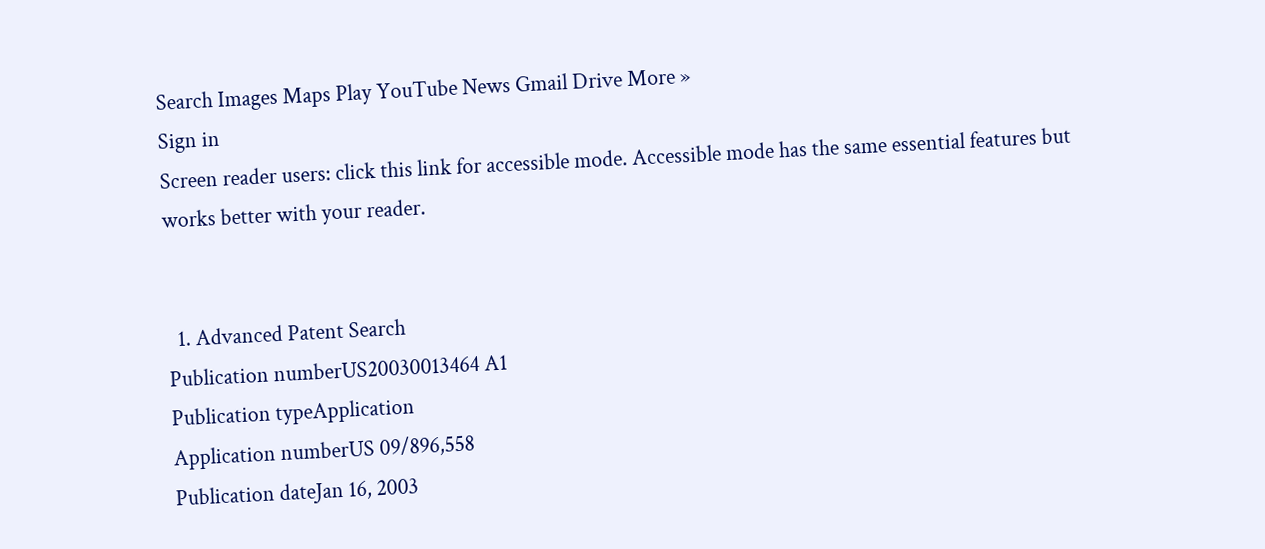Search Images Maps Play YouTube News Gmail Drive More »
Sign in
Screen reader users: click this link for accessible mode. Accessible mode has the same essential features but works better with your reader.


  1. Advanced Patent Search
Publication numberUS20030013464 A1
Publication typeApplication
Application numberUS 09/896,558
Publication dateJan 16, 2003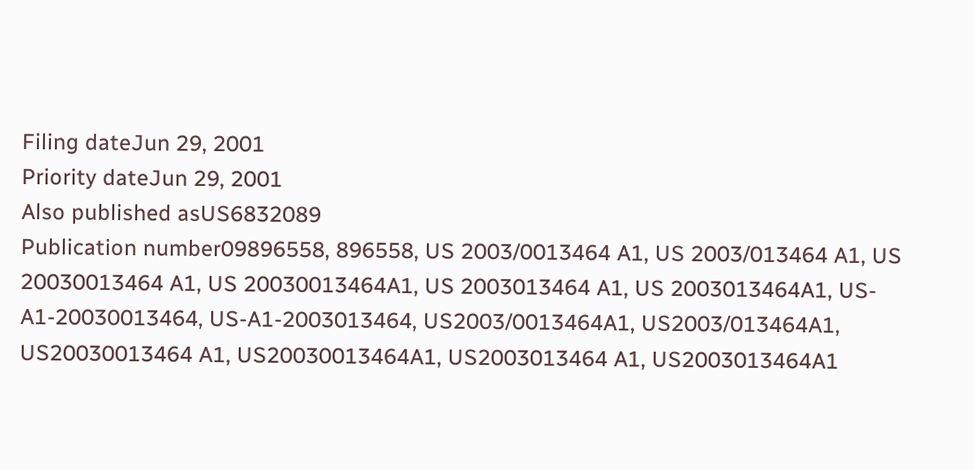Filing dateJun 29, 2001
Priority dateJun 29, 2001
Also published asUS6832089
Publication number09896558, 896558, US 2003/0013464 A1, US 2003/013464 A1, US 20030013464 A1, US 20030013464A1, US 2003013464 A1, US 2003013464A1, US-A1-20030013464, US-A1-2003013464, US2003/0013464A1, US2003/013464A1, US20030013464 A1, US20030013464A1, US2003013464 A1, US2003013464A1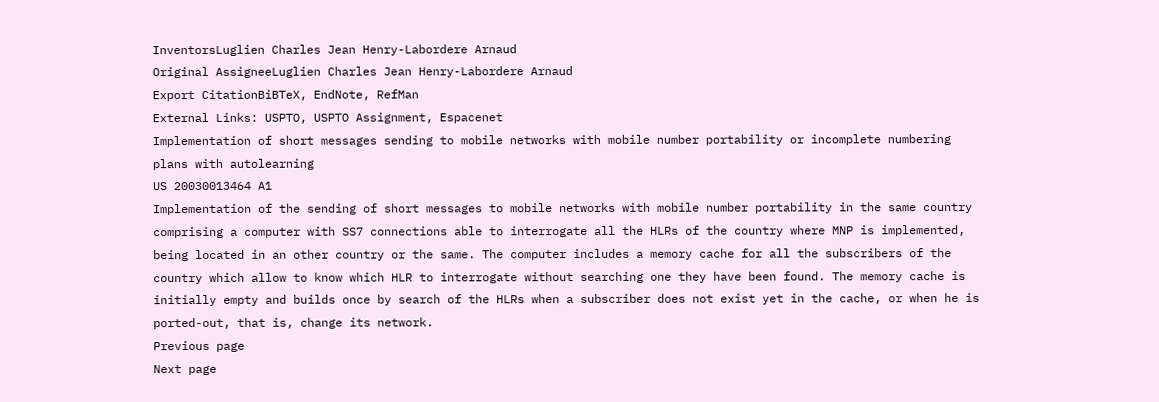InventorsLuglien Charles Jean Henry-Labordere Arnaud
Original AssigneeLuglien Charles Jean Henry-Labordere Arnaud
Export CitationBiBTeX, EndNote, RefMan
External Links: USPTO, USPTO Assignment, Espacenet
Implementation of short messages sending to mobile networks with mobile number portability or incomplete numbering plans with autolearning
US 20030013464 A1
Implementation of the sending of short messages to mobile networks with mobile number portability in the same country comprising a computer with SS7 connections able to interrogate all the HLRs of the country where MNP is implemented, being located in an other country or the same. The computer includes a memory cache for all the subscribers of the country which allow to know which HLR to interrogate without searching one they have been found. The memory cache is initially empty and builds once by search of the HLRs when a subscriber does not exist yet in the cache, or when he is ported-out, that is, change its network.
Previous page
Next page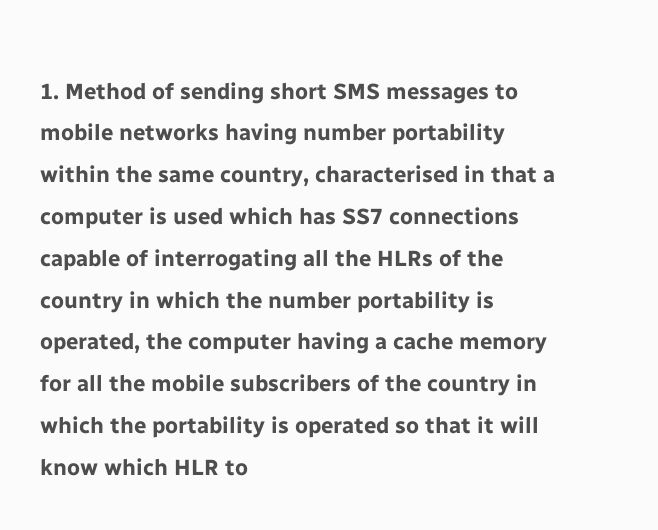1. Method of sending short SMS messages to mobile networks having number portability within the same country, characterised in that a computer is used which has SS7 connections capable of interrogating all the HLRs of the country in which the number portability is operated, the computer having a cache memory for all the mobile subscribers of the country in which the portability is operated so that it will know which HLR to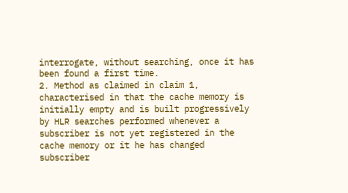interrogate, without searching, once it has been found a first time.
2. Method as claimed in claim 1, characterised in that the cache memory is initially empty and is built progressively by HLR searches performed whenever a subscriber is not yet registered in the cache memory or it he has changed subscriber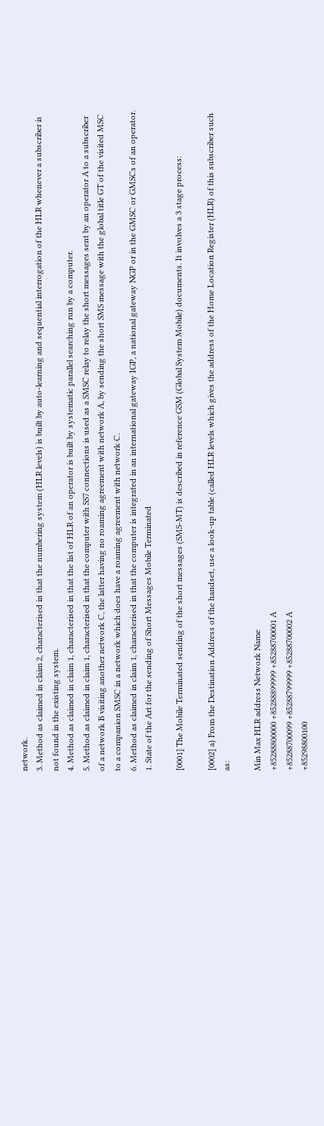network.
3. Method as claimed in claim 2, characterised in that the numbering system (HLR levels) is built by auto-learning and sequential interrogation of the HLR whenever a subscriber is not found in the existing system.
4. Method as claimed in claim 1, characterised in that the list of HLR of an operator is built by systematic parallel searching run by a computer.
5. Method as claimed in claim 1, characterised in that the computer with SS7 connections is used as a SMSC relay to relay the short messages sent by an operator A to a subscriber of a network B visiting another network C, the latter having no roaming agreement with network A, by sending the short SMS message with the global title GT of the visited MSC to a companion SMSC in a network which does have a roaming agreement with network C.
6. Method as claimed in claim 1, characterised in that the computer is integrated in an international gateway IGP, a national gateway NGP or in the GMSC or GMSCs of an operator.
1. State of the Art for the sending of Short Messages Mobile Terminated

[0001] The Mobile Terminated sending of the short messages (SMS-MT) is described in reference GSM (Global System Mobile) documents. It involves a 3 stage process:

[0002] a) From the Destination Address of the handset, use a look-up table (called HLR levels which gives the address of the Home Location Register (HLR) of this subscriber such as:

Min Max HLR address Network Name
+85288800000 +85288899999 +85288700001 A
+85288700099 +85288799999 +85288700002 A
+85298800100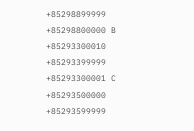+85298899999 +85298800000 B
+85293300010 +85293399999 +85293300001 C
+85293500000 +85293599999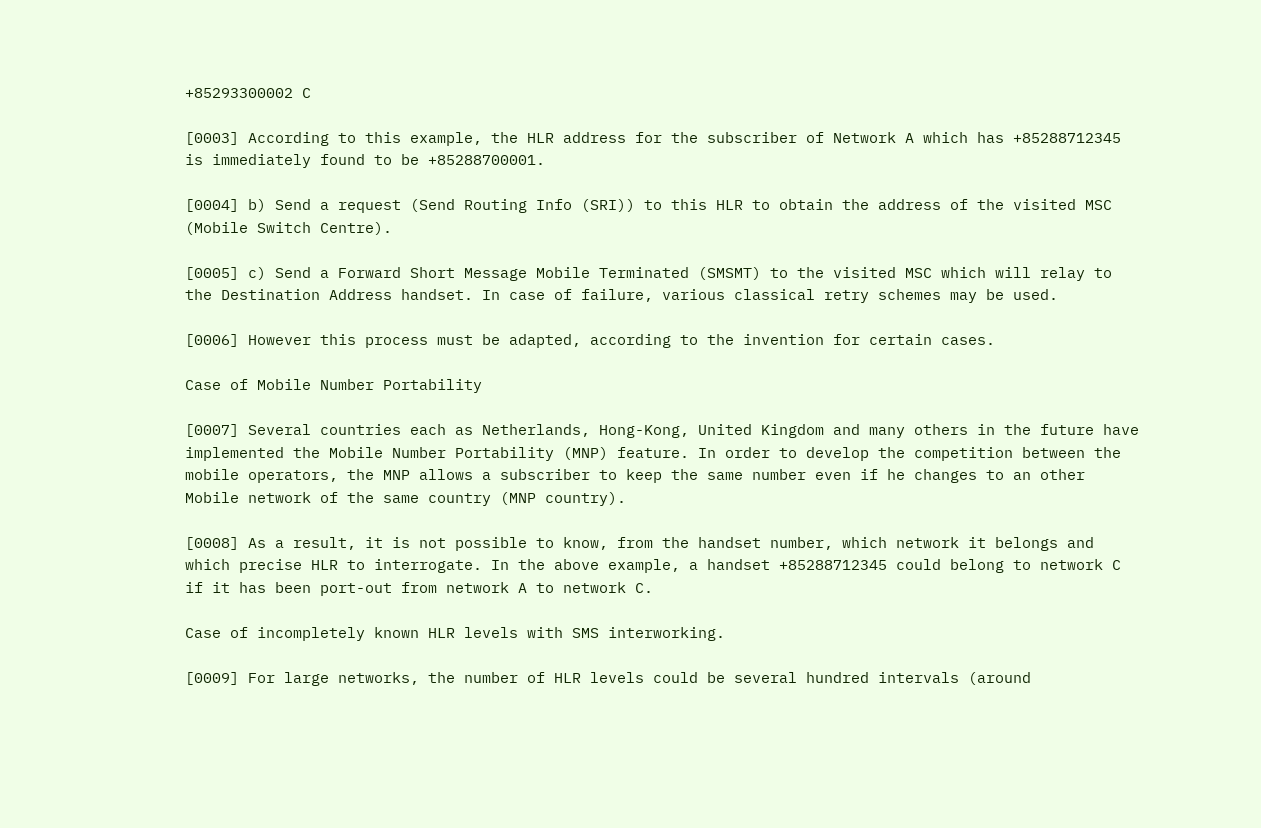+85293300002 C

[0003] According to this example, the HLR address for the subscriber of Network A which has +85288712345 is immediately found to be +85288700001.

[0004] b) Send a request (Send Routing Info (SRI)) to this HLR to obtain the address of the visited MSC (Mobile Switch Centre).

[0005] c) Send a Forward Short Message Mobile Terminated (SMSMT) to the visited MSC which will relay to the Destination Address handset. In case of failure, various classical retry schemes may be used.

[0006] However this process must be adapted, according to the invention for certain cases.

Case of Mobile Number Portability

[0007] Several countries each as Netherlands, Hong-Kong, United Kingdom and many others in the future have implemented the Mobile Number Portability (MNP) feature. In order to develop the competition between the mobile operators, the MNP allows a subscriber to keep the same number even if he changes to an other Mobile network of the same country (MNP country).

[0008] As a result, it is not possible to know, from the handset number, which network it belongs and which precise HLR to interrogate. In the above example, a handset +85288712345 could belong to network C if it has been port-out from network A to network C.

Case of incompletely known HLR levels with SMS interworking.

[0009] For large networks, the number of HLR levels could be several hundred intervals (around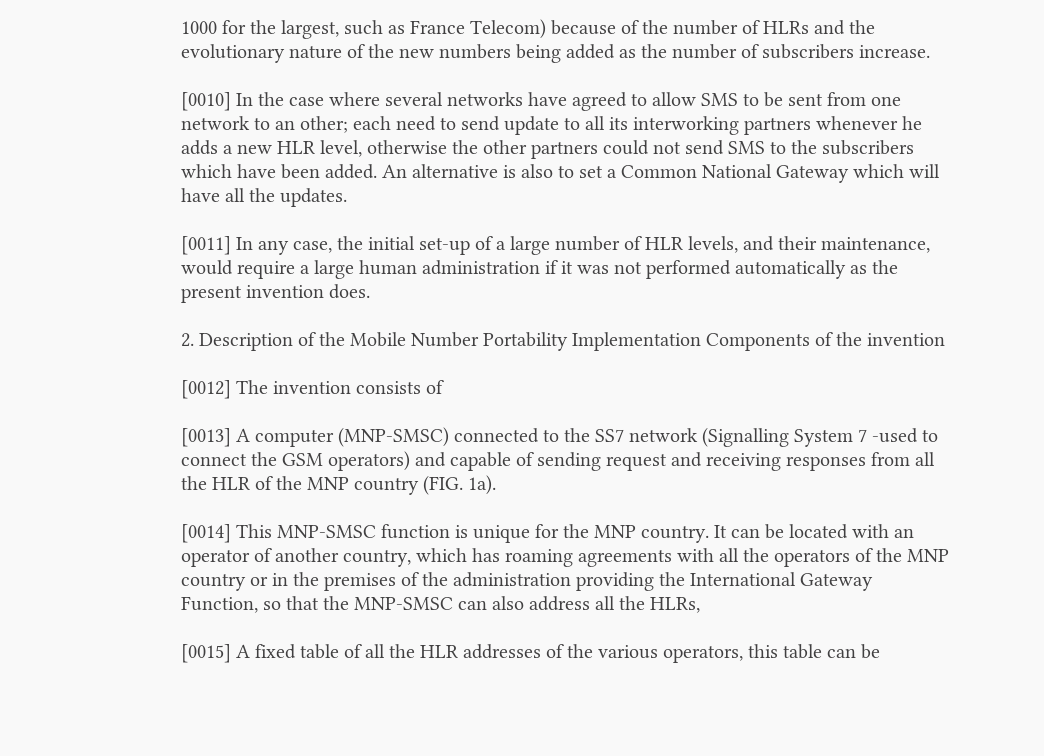1000 for the largest, such as France Telecom) because of the number of HLRs and the evolutionary nature of the new numbers being added as the number of subscribers increase.

[0010] In the case where several networks have agreed to allow SMS to be sent from one network to an other; each need to send update to all its interworking partners whenever he adds a new HLR level, otherwise the other partners could not send SMS to the subscribers which have been added. An alternative is also to set a Common National Gateway which will have all the updates.

[0011] In any case, the initial set-up of a large number of HLR levels, and their maintenance, would require a large human administration if it was not performed automatically as the present invention does.

2. Description of the Mobile Number Portability Implementation Components of the invention

[0012] The invention consists of

[0013] A computer (MNP-SMSC) connected to the SS7 network (Signalling System 7 -used to connect the GSM operators) and capable of sending request and receiving responses from all the HLR of the MNP country (FIG. 1a).

[0014] This MNP-SMSC function is unique for the MNP country. It can be located with an operator of another country, which has roaming agreements with all the operators of the MNP country or in the premises of the administration providing the International Gateway Function, so that the MNP-SMSC can also address all the HLRs,

[0015] A fixed table of all the HLR addresses of the various operators, this table can be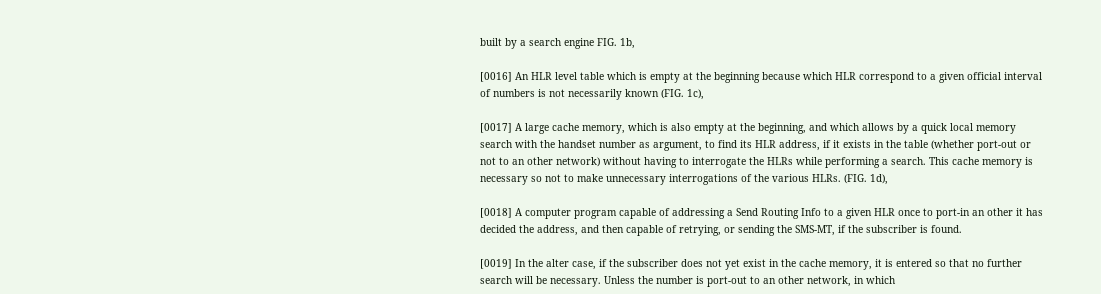built by a search engine FIG. 1b,

[0016] An HLR level table which is empty at the beginning because which HLR correspond to a given official interval of numbers is not necessarily known (FIG. 1c),

[0017] A large cache memory, which is also empty at the beginning, and which allows by a quick local memory search with the handset number as argument, to find its HLR address, if it exists in the table (whether port-out or not to an other network) without having to interrogate the HLRs while performing a search. This cache memory is necessary so not to make unnecessary interrogations of the various HLRs. (FIG. 1d),

[0018] A computer program capable of addressing a Send Routing Info to a given HLR once to port-in an other it has decided the address, and then capable of retrying, or sending the SMS-MT, if the subscriber is found.

[0019] In the alter case, if the subscriber does not yet exist in the cache memory, it is entered so that no further search will be necessary. Unless the number is port-out to an other network, in which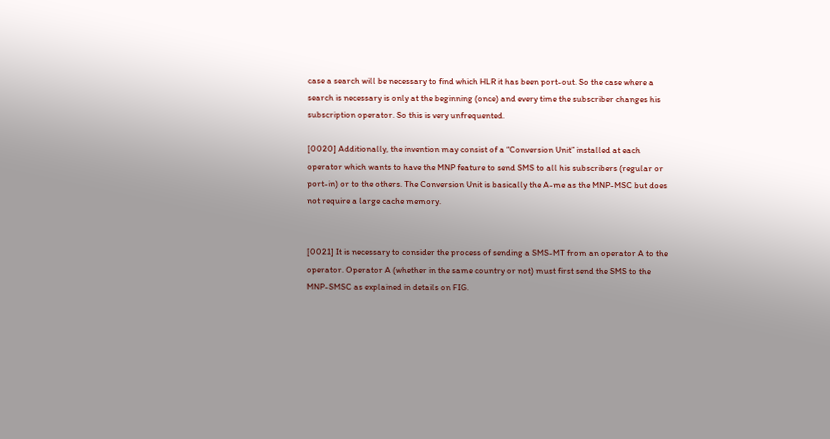case a search will be necessary to find which HLR it has been port-out. So the case where a search is necessary is only at the beginning (once) and every time the subscriber changes his subscription operator. So this is very unfrequented.

[0020] Additionally, the invention may consist of a “Conversion Unit” installed at each operator which wants to have the MNP feature to send SMS to all his subscribers (regular or port-in) or to the others. The Conversion Unit is basically the A-me as the MNP-MSC but does not require a large cache memory.


[0021] It is necessary to consider the process of sending a SMS-MT from an operator A to the operator. Operator A (whether in the same country or not) must first send the SMS to the MNP-SMSC as explained in details on FIG.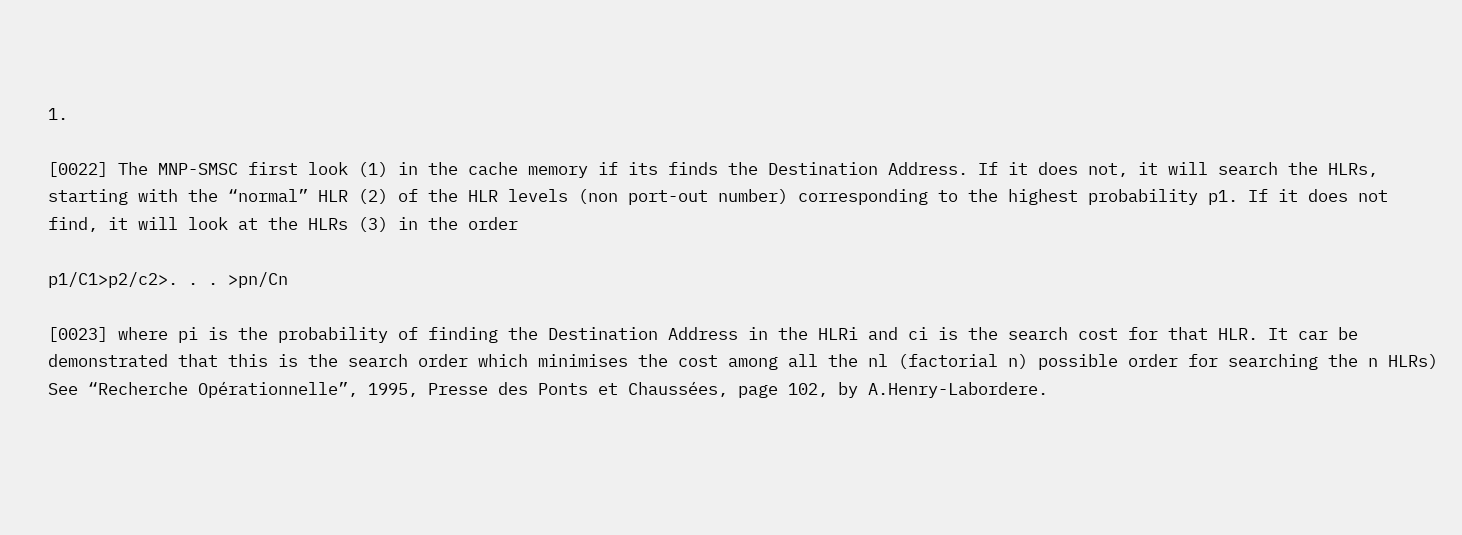1.

[0022] The MNP-SMSC first look (1) in the cache memory if its finds the Destination Address. If it does not, it will search the HLRs, starting with the “normal” HLR (2) of the HLR levels (non port-out number) corresponding to the highest probability p1. If it does not find, it will look at the HLRs (3) in the order

p1/C1>p2/c2>. . . >pn/Cn

[0023] where pi is the probability of finding the Destination Address in the HLRi and ci is the search cost for that HLR. It car be demonstrated that this is the search order which minimises the cost among all the nl (factorial n) possible order for searching the n HLRs) See “Recherche Opérationnelle”, 1995, Presse des Ponts et Chaussées, page 102, by A.Henry-Labordere.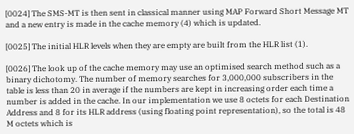[0024] The SMS-MT is then sent in classical manner using MAP Forward Short Message MT and a new entry is made in the cache memory (4) which is updated.

[0025] The initial HLR levels when they are empty are built from the HLR list (1).

[0026] The look up of the cache memory may use an optimised search method such as a binary dichotomy. The number of memory searches for 3,000,000 subscribers in the table is less than 20 in average if the numbers are kept in increasing order each time a number is added in the cache. In our implementation we use 8 octets for each Destination Address and 8 for its HLR address (using floating point representation), so the total is 48 M octets which is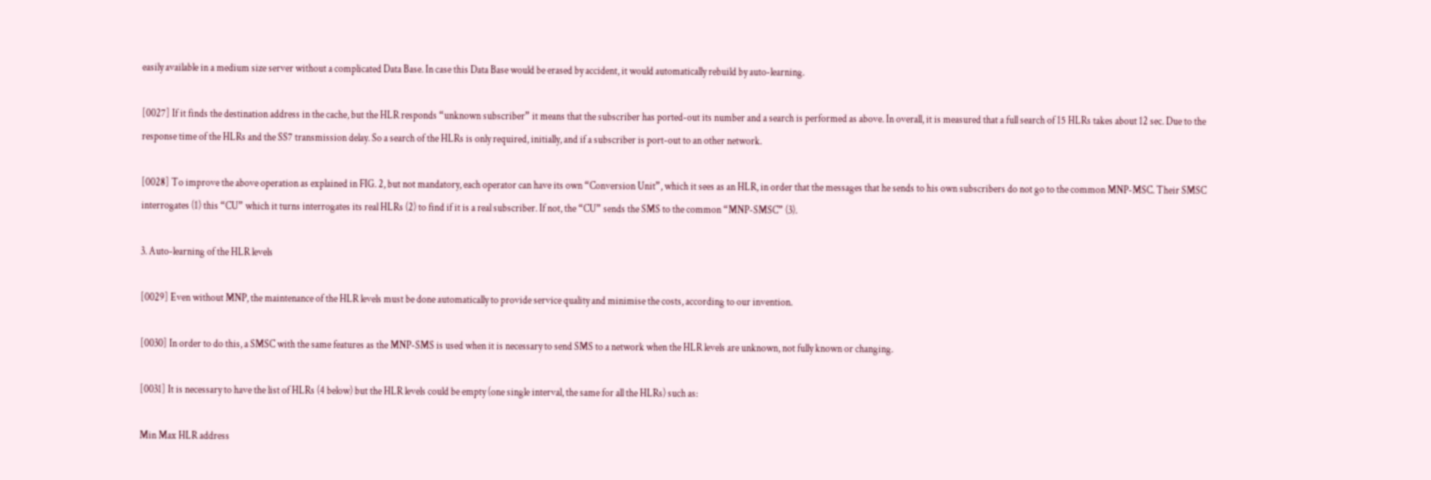easily available in a medium size server without a complicated Data Base. In case this Data Base would be erased by accident, it would automatically rebuild by auto-learning.

[0027] If it finds the destination address in the cache, but the HLR responds “unknown subscriber” it means that the subscriber has ported-out its number and a search is performed as above. In overall, it is measured that a full search of 15 HLRs takes about 12 sec. Due to the response time of the HLRs and the SS7 transmission delay. So a search of the HLRs is only required, initially, and if a subscriber is port-out to an other network.

[0028] To improve the above operation as explained in FIG. 2, but not mandatory, each operator can have its own “Conversion Unit”, which it sees as an HLR, in order that the messages that he sends to his own subscribers do not go to the common MNP-MSC. Their SMSC interrogates (1) this “CU” which it turns interrogates its real HLRs (2) to find if it is a real subscriber. If not, the “CU” sends the SMS to the common “MNP-SMSC” (3).

3. Auto-learning of the HLR levels

[0029] Even without MNP, the maintenance of the HLR levels must be done automatically to provide service quality and minimise the costs, according to our invention.

[0030] In order to do this, a SMSC with the same features as the MNP-SMS is used when it is necessary to send SMS to a network when the HLR levels are unknown, not fully known or changing.

[0031] It is necessary to have the list of HLRs (4 below) but the HLR levels could be empty (one single interval, the same for all the HLRs) such as:

Min Max HLR address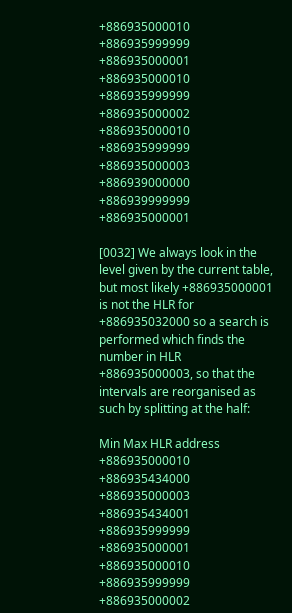+886935000010 +886935999999 +886935000001
+886935000010 +886935999999 +886935000002
+886935000010 +886935999999 +886935000003
+886939000000 +886939999999 +886935000001

[0032] We always look in the level given by the current table, but most likely +886935000001 is not the HLR for +886935032000 so a search is performed which finds the number in HLR +886935000003, so that the intervals are reorganised as such by splitting at the half:

Min Max HLR address
+886935000010 +886935434000 +886935000003
+886935434001 +886935999999 +886935000001
+886935000010 +886935999999 +886935000002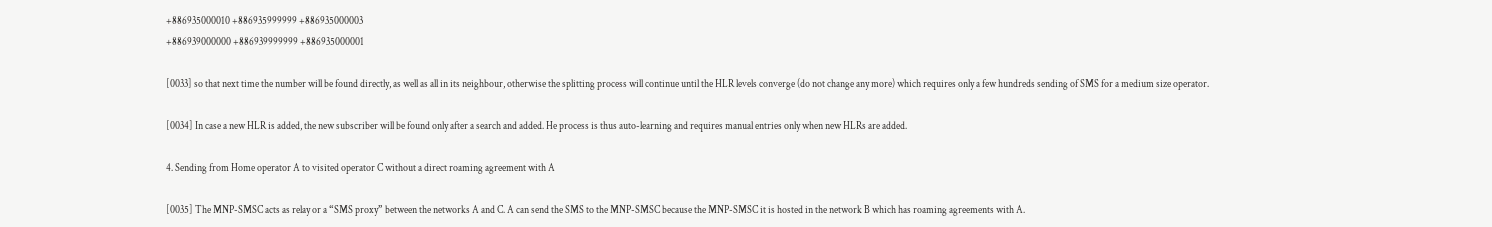+886935000010 +886935999999 +886935000003
+886939000000 +886939999999 +886935000001

[0033] so that next time the number will be found directly, as well as all in its neighbour, otherwise the splitting process will continue until the HLR levels converge (do not change any more) which requires only a few hundreds sending of SMS for a medium size operator.

[0034] In case a new HLR is added, the new subscriber will be found only after a search and added. He process is thus auto-learning and requires manual entries only when new HLRs are added.

4. Sending from Home operator A to visited operator C without a direct roaming agreement with A

[0035] The MNP-SMSC acts as relay or a “SMS proxy” between the networks A and C. A can send the SMS to the MNP-SMSC because the MNP-SMSC it is hosted in the network B which has roaming agreements with A.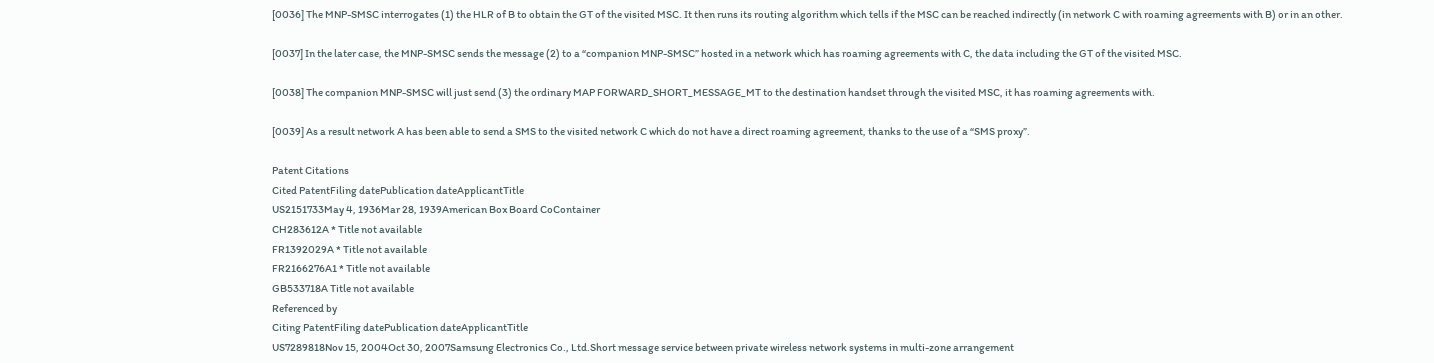[0036] The MNP-SMSC interrogates (1) the HLR of B to obtain the GT of the visited MSC. It then runs its routing algorithm which tells if the MSC can be reached indirectly (in network C with roaming agreements with B) or in an other.

[0037] In the later case, the MNP-SMSC sends the message (2) to a “companion MNP-SMSC” hosted in a network which has roaming agreements with C, the data including the GT of the visited MSC.

[0038] The companion MNP-SMSC will just send (3) the ordinary MAP FORWARD_SHORT_MESSAGE_MT to the destination handset through the visited MSC, it has roaming agreements with.

[0039] As a result network A has been able to send a SMS to the visited network C which do not have a direct roaming agreement, thanks to the use of a “SMS proxy”.

Patent Citations
Cited PatentFiling datePublication dateApplicantTitle
US2151733May 4, 1936Mar 28, 1939American Box Board CoContainer
CH283612A * Title not available
FR1392029A * Title not available
FR2166276A1 * Title not available
GB533718A Title not available
Referenced by
Citing PatentFiling datePublication dateApplicantTitle
US7289818Nov 15, 2004Oct 30, 2007Samsung Electronics Co., Ltd.Short message service between private wireless network systems in multi-zone arrangement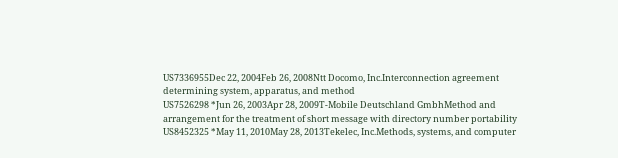US7336955Dec 22, 2004Feb 26, 2008Ntt Docomo, Inc.Interconnection agreement determining system, apparatus, and method
US7526298 *Jun 26, 2003Apr 28, 2009T-Mobile Deutschland GmbhMethod and arrangement for the treatment of short message with directory number portability
US8452325 *May 11, 2010May 28, 2013Tekelec, Inc.Methods, systems, and computer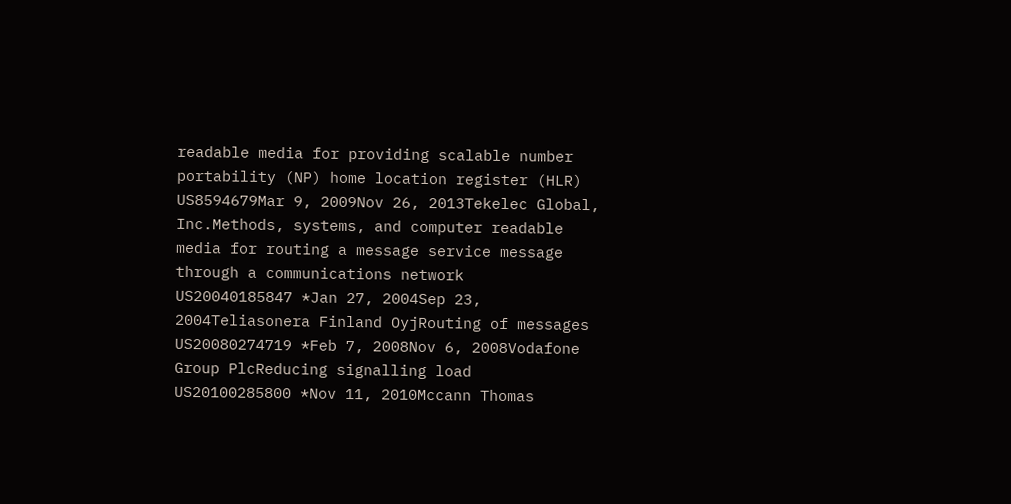readable media for providing scalable number portability (NP) home location register (HLR)
US8594679Mar 9, 2009Nov 26, 2013Tekelec Global, Inc.Methods, systems, and computer readable media for routing a message service message through a communications network
US20040185847 *Jan 27, 2004Sep 23, 2004Teliasonera Finland OyjRouting of messages
US20080274719 *Feb 7, 2008Nov 6, 2008Vodafone Group PlcReducing signalling load
US20100285800 *Nov 11, 2010Mccann Thomas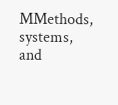MMethods, systems, and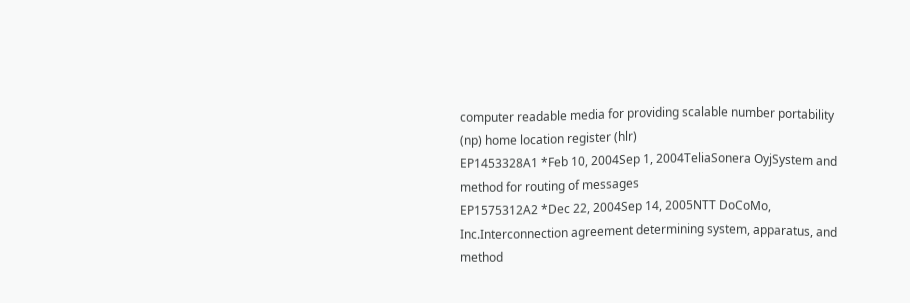computer readable media for providing scalable number portability (np) home location register (hlr)
EP1453328A1 *Feb 10, 2004Sep 1, 2004TeliaSonera OyjSystem and method for routing of messages
EP1575312A2 *Dec 22, 2004Sep 14, 2005NTT DoCoMo, Inc.Interconnection agreement determining system, apparatus, and method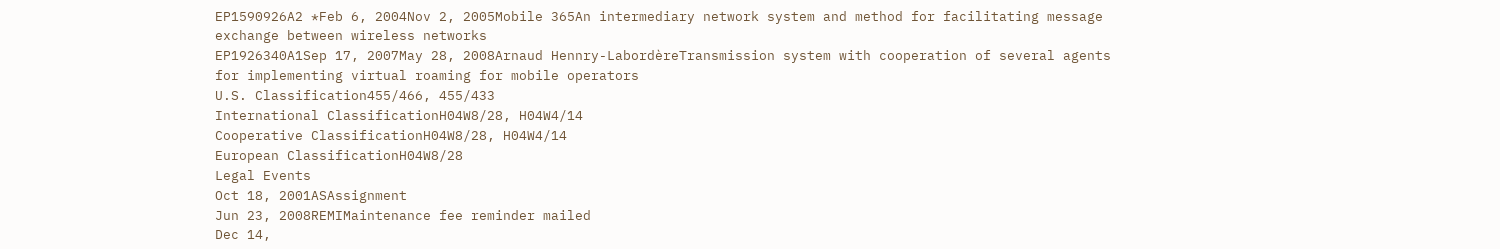EP1590926A2 *Feb 6, 2004Nov 2, 2005Mobile 365An intermediary network system and method for facilitating message exchange between wireless networks
EP1926340A1Sep 17, 2007May 28, 2008Arnaud Hennry-LabordèreTransmission system with cooperation of several agents for implementing virtual roaming for mobile operators
U.S. Classification455/466, 455/433
International ClassificationH04W8/28, H04W4/14
Cooperative ClassificationH04W8/28, H04W4/14
European ClassificationH04W8/28
Legal Events
Oct 18, 2001ASAssignment
Jun 23, 2008REMIMaintenance fee reminder mailed
Dec 14,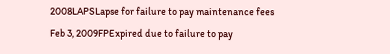2008LAPSLapse for failure to pay maintenance fees
Feb 3, 2009FPExpired due to failure to pay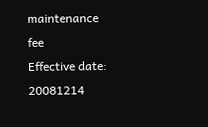maintenance fee
Effective date: 20081214